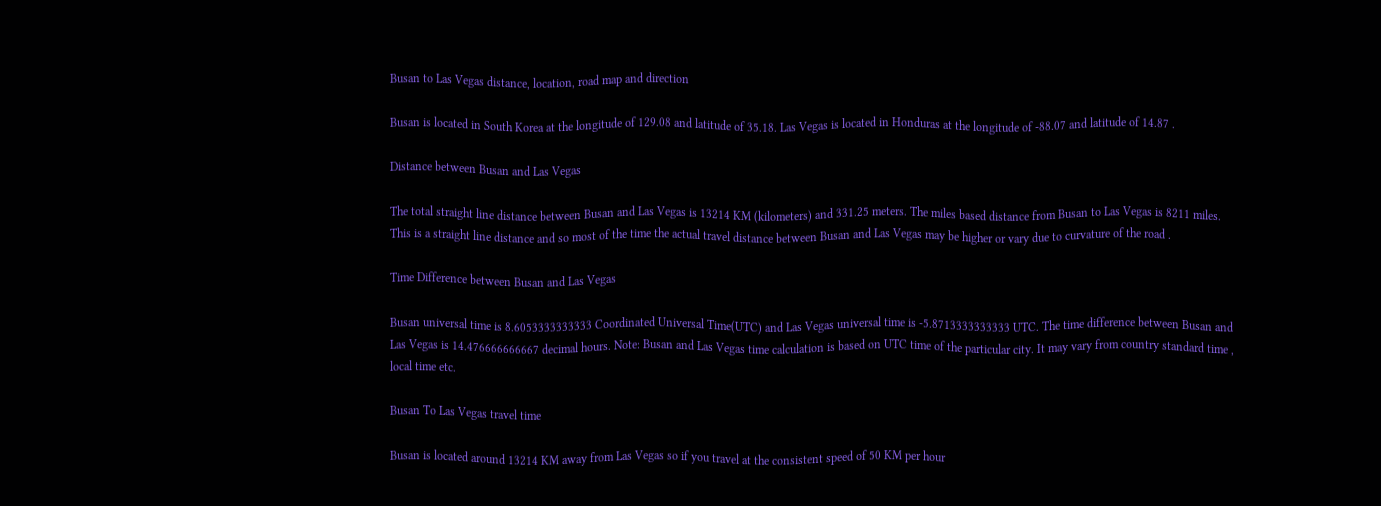Busan to Las Vegas distance, location, road map and direction

Busan is located in South Korea at the longitude of 129.08 and latitude of 35.18. Las Vegas is located in Honduras at the longitude of -88.07 and latitude of 14.87 .

Distance between Busan and Las Vegas

The total straight line distance between Busan and Las Vegas is 13214 KM (kilometers) and 331.25 meters. The miles based distance from Busan to Las Vegas is 8211 miles. This is a straight line distance and so most of the time the actual travel distance between Busan and Las Vegas may be higher or vary due to curvature of the road .

Time Difference between Busan and Las Vegas

Busan universal time is 8.6053333333333 Coordinated Universal Time(UTC) and Las Vegas universal time is -5.8713333333333 UTC. The time difference between Busan and Las Vegas is 14.476666666667 decimal hours. Note: Busan and Las Vegas time calculation is based on UTC time of the particular city. It may vary from country standard time , local time etc.

Busan To Las Vegas travel time

Busan is located around 13214 KM away from Las Vegas so if you travel at the consistent speed of 50 KM per hour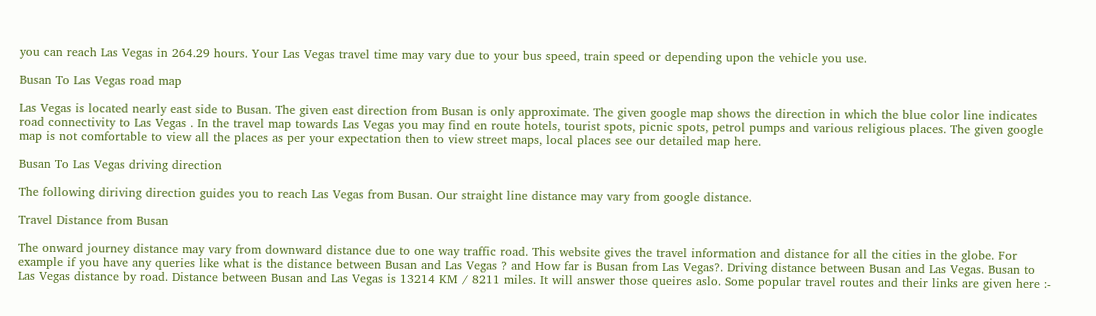you can reach Las Vegas in 264.29 hours. Your Las Vegas travel time may vary due to your bus speed, train speed or depending upon the vehicle you use.

Busan To Las Vegas road map

Las Vegas is located nearly east side to Busan. The given east direction from Busan is only approximate. The given google map shows the direction in which the blue color line indicates road connectivity to Las Vegas . In the travel map towards Las Vegas you may find en route hotels, tourist spots, picnic spots, petrol pumps and various religious places. The given google map is not comfortable to view all the places as per your expectation then to view street maps, local places see our detailed map here.

Busan To Las Vegas driving direction

The following diriving direction guides you to reach Las Vegas from Busan. Our straight line distance may vary from google distance.

Travel Distance from Busan

The onward journey distance may vary from downward distance due to one way traffic road. This website gives the travel information and distance for all the cities in the globe. For example if you have any queries like what is the distance between Busan and Las Vegas ? and How far is Busan from Las Vegas?. Driving distance between Busan and Las Vegas. Busan to Las Vegas distance by road. Distance between Busan and Las Vegas is 13214 KM / 8211 miles. It will answer those queires aslo. Some popular travel routes and their links are given here :-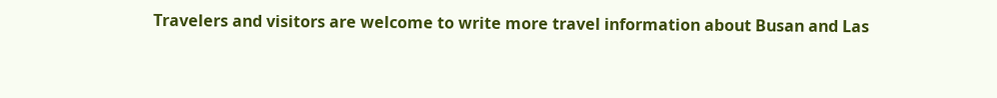Travelers and visitors are welcome to write more travel information about Busan and Las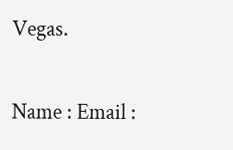Vegas.

Name : Email :